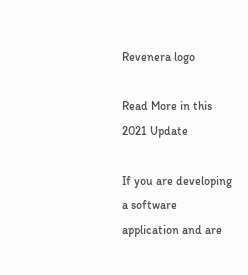Revenera logo

Read More in this 2021 Update

If you are developing a software application and are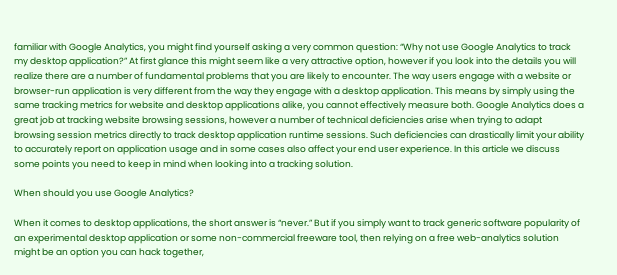familiar with Google Analytics, you might find yourself asking a very common question: “Why not use Google Analytics to track my desktop application?” At first glance this might seem like a very attractive option, however if you look into the details you will realize there are a number of fundamental problems that you are likely to encounter. The way users engage with a website or browser-run application is very different from the way they engage with a desktop application. This means by simply using the same tracking metrics for website and desktop applications alike, you cannot effectively measure both. Google Analytics does a great job at tracking website browsing sessions, however a number of technical deficiencies arise when trying to adapt browsing session metrics directly to track desktop application runtime sessions. Such deficiencies can drastically limit your ability to accurately report on application usage and in some cases also affect your end user experience. In this article we discuss some points you need to keep in mind when looking into a tracking solution.

When should you use Google Analytics?

When it comes to desktop applications, the short answer is “never.” But if you simply want to track generic software popularity of an experimental desktop application or some non-commercial freeware tool, then relying on a free web-analytics solution might be an option you can hack together,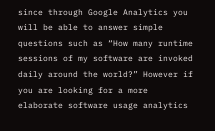since through Google Analytics you will be able to answer simple questions such as “How many runtime sessions of my software are invoked daily around the world?” However if you are looking for a more elaborate software usage analytics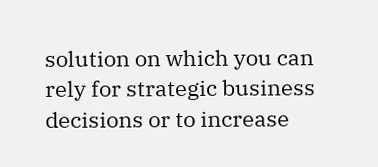solution on which you can rely for strategic business decisions or to increase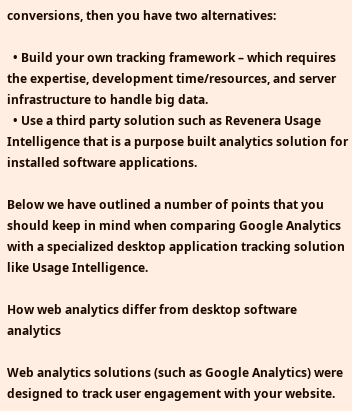conversions, then you have two alternatives:

  • Build your own tracking framework – which requires the expertise, development time/resources, and server infrastructure to handle big data.
  • Use a third party solution such as Revenera Usage Intelligence that is a purpose built analytics solution for installed software applications.

Below we have outlined a number of points that you should keep in mind when comparing Google Analytics with a specialized desktop application tracking solution like Usage Intelligence.

How web analytics differ from desktop software analytics

Web analytics solutions (such as Google Analytics) were designed to track user engagement with your website.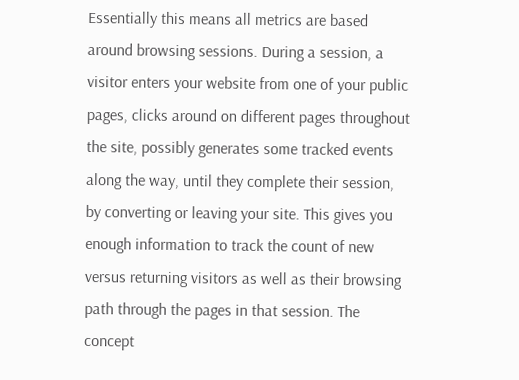Essentially this means all metrics are based around browsing sessions. During a session, a visitor enters your website from one of your public pages, clicks around on different pages throughout the site, possibly generates some tracked events along the way, until they complete their session, by converting or leaving your site. This gives you enough information to track the count of new versus returning visitors as well as their browsing path through the pages in that session. The concept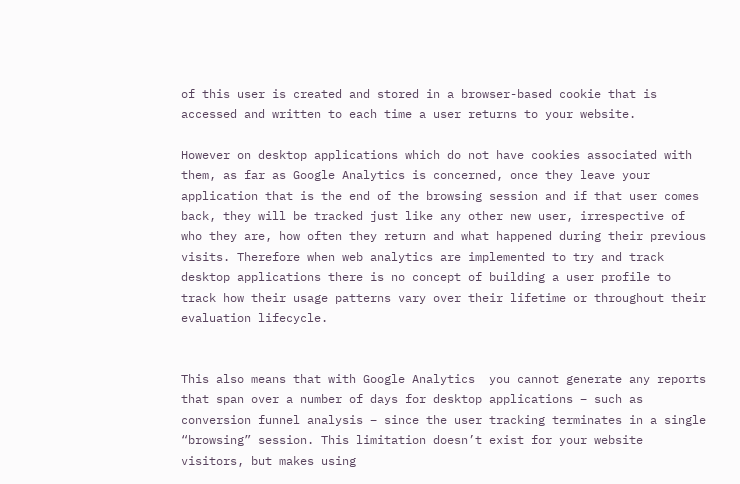of this user is created and stored in a browser-based cookie that is accessed and written to each time a user returns to your website.

However on desktop applications which do not have cookies associated with them, as far as Google Analytics is concerned, once they leave your application that is the end of the browsing session and if that user comes back, they will be tracked just like any other new user, irrespective of who they are, how often they return and what happened during their previous visits. Therefore when web analytics are implemented to try and track desktop applications there is no concept of building a user profile to track how their usage patterns vary over their lifetime or throughout their evaluation lifecycle.


This also means that with Google Analytics  you cannot generate any reports that span over a number of days for desktop applications – such as conversion funnel analysis – since the user tracking terminates in a single “browsing” session. This limitation doesn’t exist for your website visitors, but makes using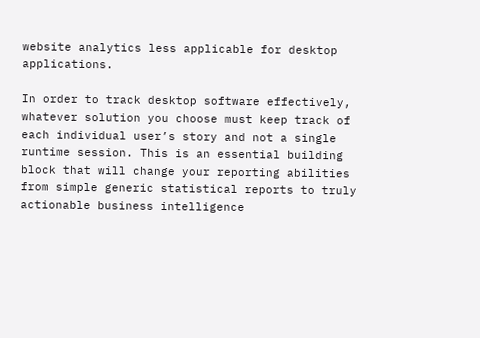website analytics less applicable for desktop applications.

In order to track desktop software effectively, whatever solution you choose must keep track of each individual user’s story and not a single runtime session. This is an essential building block that will change your reporting abilities from simple generic statistical reports to truly actionable business intelligence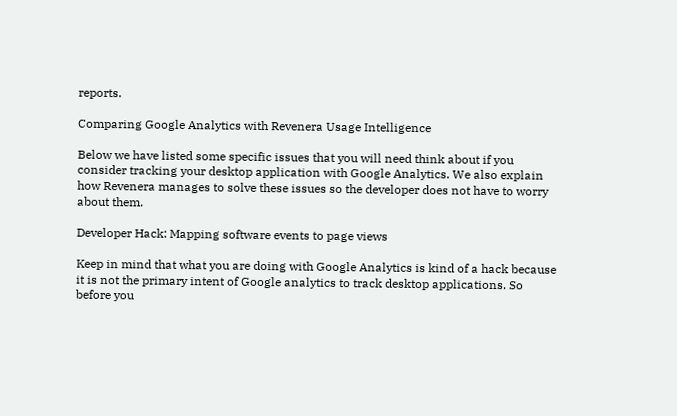reports.

Comparing Google Analytics with Revenera Usage Intelligence

Below we have listed some specific issues that you will need think about if you consider tracking your desktop application with Google Analytics. We also explain how Revenera manages to solve these issues so the developer does not have to worry about them.

Developer Hack: Mapping software events to page views

Keep in mind that what you are doing with Google Analytics is kind of a hack because it is not the primary intent of Google analytics to track desktop applications. So before you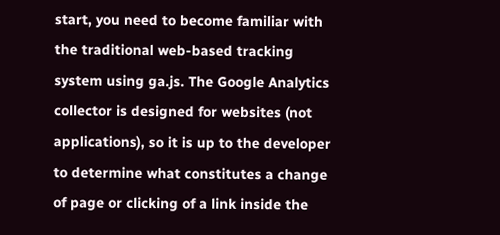start, you need to become familiar with the traditional web-based tracking system using ga.js. The Google Analytics collector is designed for websites (not applications), so it is up to the developer to determine what constitutes a change of page or clicking of a link inside the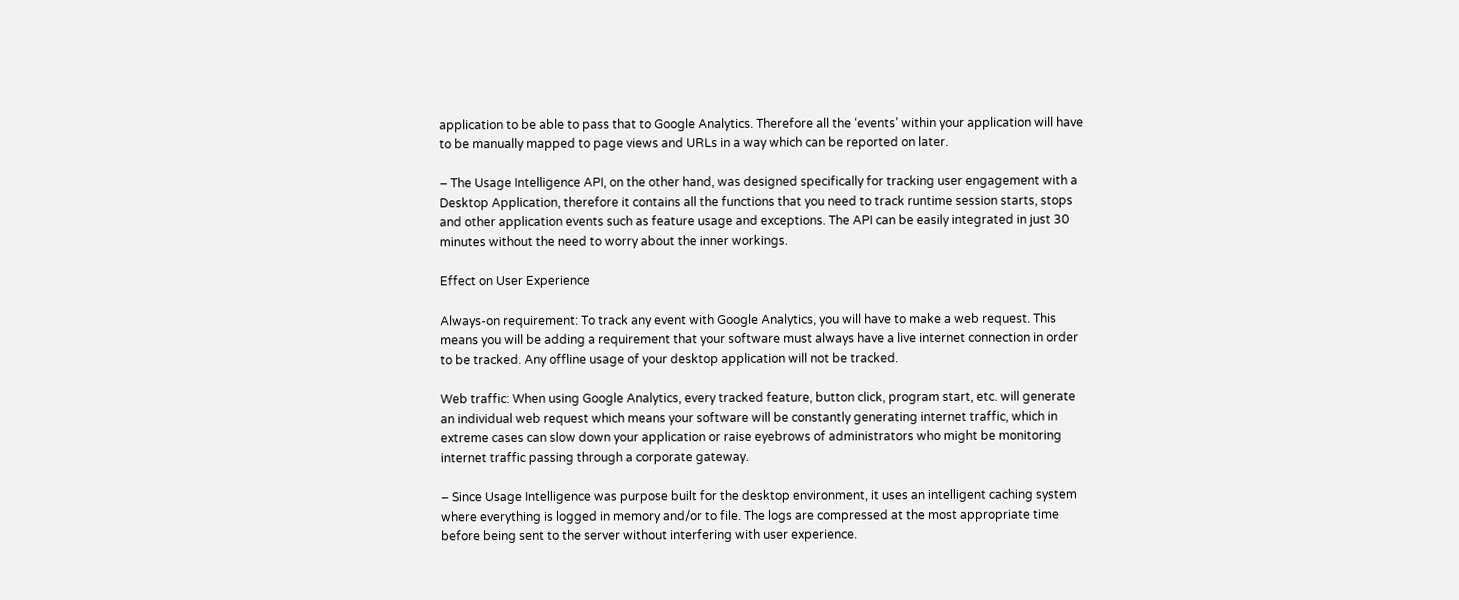application to be able to pass that to Google Analytics. Therefore all the ‘events’ within your application will have to be manually mapped to page views and URLs in a way which can be reported on later.

– The Usage Intelligence API, on the other hand, was designed specifically for tracking user engagement with a Desktop Application, therefore it contains all the functions that you need to track runtime session starts, stops and other application events such as feature usage and exceptions. The API can be easily integrated in just 30 minutes without the need to worry about the inner workings.

Effect on User Experience

Always-on requirement: To track any event with Google Analytics, you will have to make a web request. This means you will be adding a requirement that your software must always have a live internet connection in order to be tracked. Any offline usage of your desktop application will not be tracked.

Web traffic: When using Google Analytics, every tracked feature, button click, program start, etc. will generate an individual web request which means your software will be constantly generating internet traffic, which in extreme cases can slow down your application or raise eyebrows of administrators who might be monitoring internet traffic passing through a corporate gateway.

– Since Usage Intelligence was purpose built for the desktop environment, it uses an intelligent caching system where everything is logged in memory and/or to file. The logs are compressed at the most appropriate time before being sent to the server without interfering with user experience.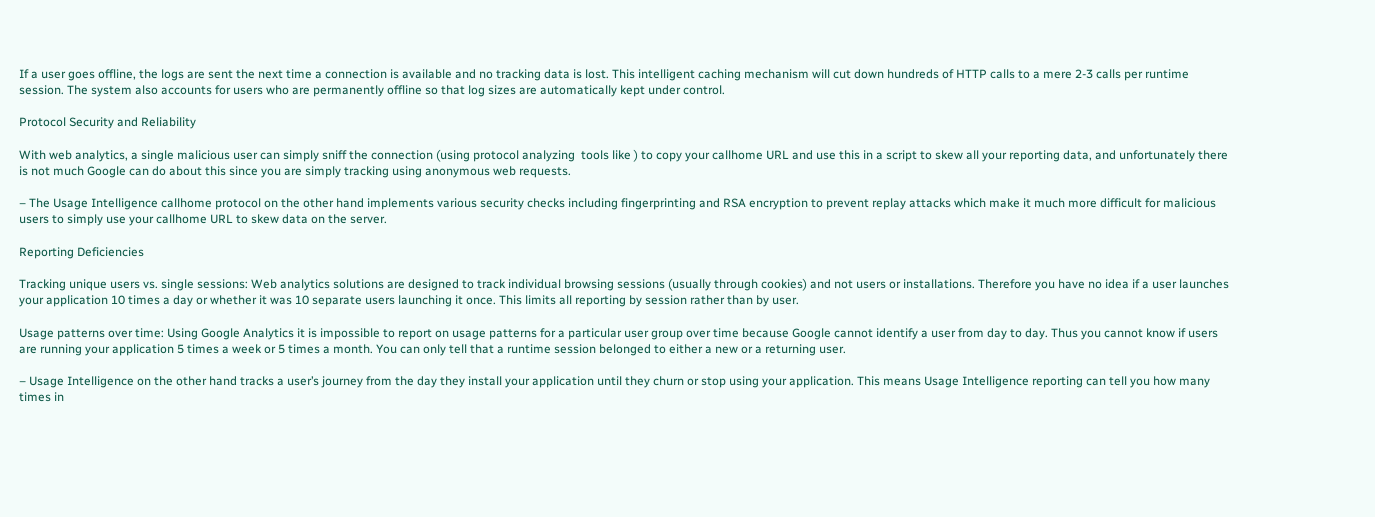If a user goes offline, the logs are sent the next time a connection is available and no tracking data is lost. This intelligent caching mechanism will cut down hundreds of HTTP calls to a mere 2-3 calls per runtime session. The system also accounts for users who are permanently offline so that log sizes are automatically kept under control.

Protocol Security and Reliability

With web analytics, a single malicious user can simply sniff the connection (using protocol analyzing  tools like ) to copy your callhome URL and use this in a script to skew all your reporting data, and unfortunately there is not much Google can do about this since you are simply tracking using anonymous web requests.

– The Usage Intelligence callhome protocol on the other hand implements various security checks including fingerprinting and RSA encryption to prevent replay attacks which make it much more difficult for malicious users to simply use your callhome URL to skew data on the server.

Reporting Deficiencies

Tracking unique users vs. single sessions: Web analytics solutions are designed to track individual browsing sessions (usually through cookies) and not users or installations. Therefore you have no idea if a user launches your application 10 times a day or whether it was 10 separate users launching it once. This limits all reporting by session rather than by user.

Usage patterns over time: Using Google Analytics it is impossible to report on usage patterns for a particular user group over time because Google cannot identify a user from day to day. Thus you cannot know if users are running your application 5 times a week or 5 times a month. You can only tell that a runtime session belonged to either a new or a returning user.

– Usage Intelligence on the other hand tracks a user’s journey from the day they install your application until they churn or stop using your application. This means Usage Intelligence reporting can tell you how many times in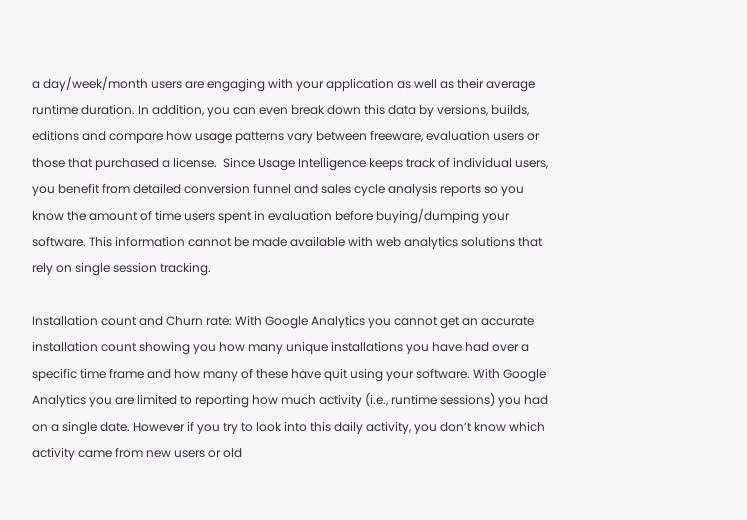a day/week/month users are engaging with your application as well as their average runtime duration. In addition, you can even break down this data by versions, builds, editions and compare how usage patterns vary between freeware, evaluation users or those that purchased a license.  Since Usage Intelligence keeps track of individual users, you benefit from detailed conversion funnel and sales cycle analysis reports so you know the amount of time users spent in evaluation before buying/dumping your software. This information cannot be made available with web analytics solutions that rely on single session tracking.

Installation count and Churn rate: With Google Analytics you cannot get an accurate installation count showing you how many unique installations you have had over a specific time frame and how many of these have quit using your software. With Google Analytics you are limited to reporting how much activity (i.e., runtime sessions) you had on a single date. However if you try to look into this daily activity, you don’t know which activity came from new users or old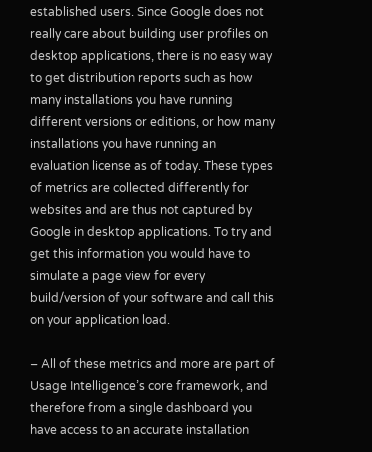established users. Since Google does not really care about building user profiles on desktop applications, there is no easy way to get distribution reports such as how many installations you have running different versions or editions, or how many installations you have running an evaluation license as of today. These types of metrics are collected differently for websites and are thus not captured by Google in desktop applications. To try and get this information you would have to simulate a page view for every build/version of your software and call this on your application load.

– All of these metrics and more are part of Usage Intelligence’s core framework, and therefore from a single dashboard you have access to an accurate installation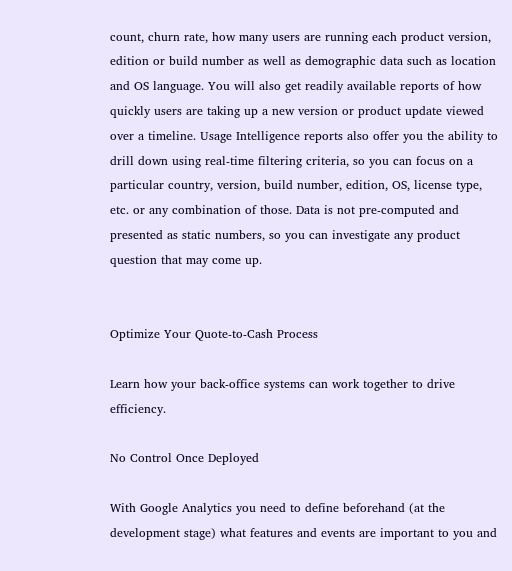count, churn rate, how many users are running each product version, edition or build number as well as demographic data such as location and OS language. You will also get readily available reports of how quickly users are taking up a new version or product update viewed over a timeline. Usage Intelligence reports also offer you the ability to drill down using real-time filtering criteria, so you can focus on a particular country, version, build number, edition, OS, license type, etc. or any combination of those. Data is not pre-computed and presented as static numbers, so you can investigate any product question that may come up.


Optimize Your Quote-to-Cash Process

Learn how your back-office systems can work together to drive efficiency.

No Control Once Deployed

With Google Analytics you need to define beforehand (at the development stage) what features and events are important to you and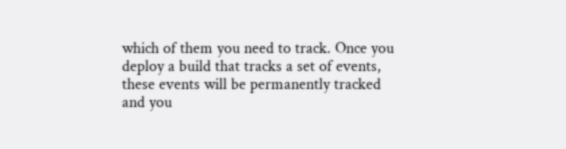which of them you need to track. Once you deploy a build that tracks a set of events, these events will be permanently tracked and you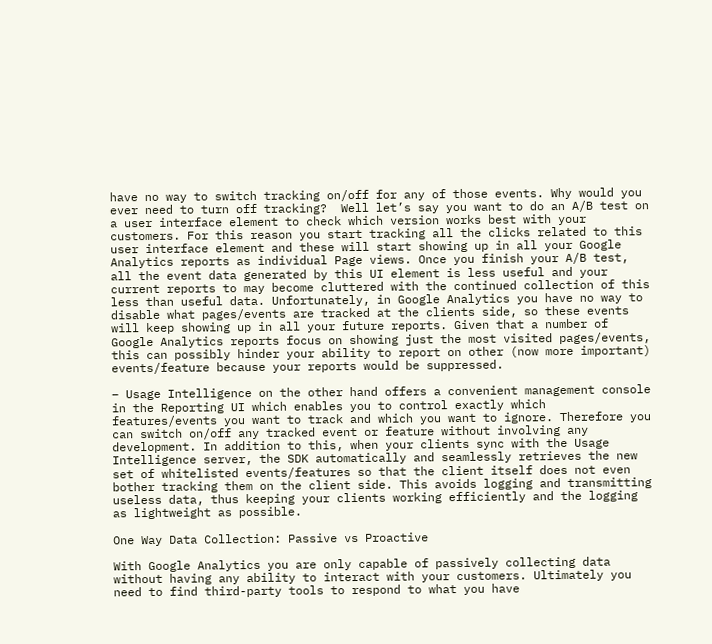have no way to switch tracking on/off for any of those events. Why would you ever need to turn off tracking?  Well let’s say you want to do an A/B test on a user interface element to check which version works best with your customers. For this reason you start tracking all the clicks related to this user interface element and these will start showing up in all your Google Analytics reports as individual Page views. Once you finish your A/B test, all the event data generated by this UI element is less useful and your current reports to may become cluttered with the continued collection of this less than useful data. Unfortunately, in Google Analytics you have no way to disable what pages/events are tracked at the clients side, so these events will keep showing up in all your future reports. Given that a number of Google Analytics reports focus on showing just the most visited pages/events, this can possibly hinder your ability to report on other (now more important) events/feature because your reports would be suppressed.

– Usage Intelligence on the other hand offers a convenient management console in the Reporting UI which enables you to control exactly which features/events you want to track and which you want to ignore. Therefore you can switch on/off any tracked event or feature without involving any development. In addition to this, when your clients sync with the Usage Intelligence server, the SDK automatically and seamlessly retrieves the new set of whitelisted events/features so that the client itself does not even bother tracking them on the client side. This avoids logging and transmitting useless data, thus keeping your clients working efficiently and the logging as lightweight as possible.

One Way Data Collection: Passive vs Proactive

With Google Analytics you are only capable of passively collecting data without having any ability to interact with your customers. Ultimately you need to find third-party tools to respond to what you have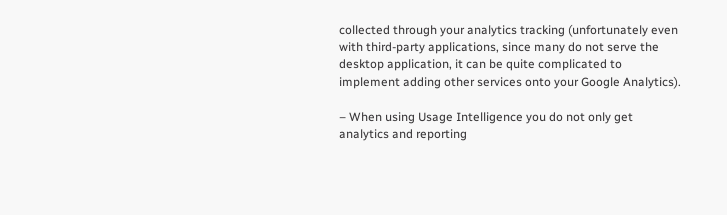collected through your analytics tracking (unfortunately even with third-party applications, since many do not serve the desktop application, it can be quite complicated to implement adding other services onto your Google Analytics).

– When using Usage Intelligence you do not only get analytics and reporting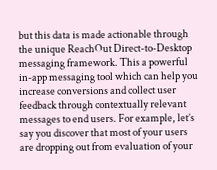but this data is made actionable through the unique ReachOut Direct-to-Desktop messaging framework. This a powerful in-app messaging tool which can help you increase conversions and collect user feedback through contextually relevant messages to end users. For example, let’s say you discover that most of your users are dropping out from evaluation of your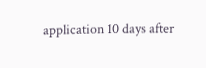application 10 days after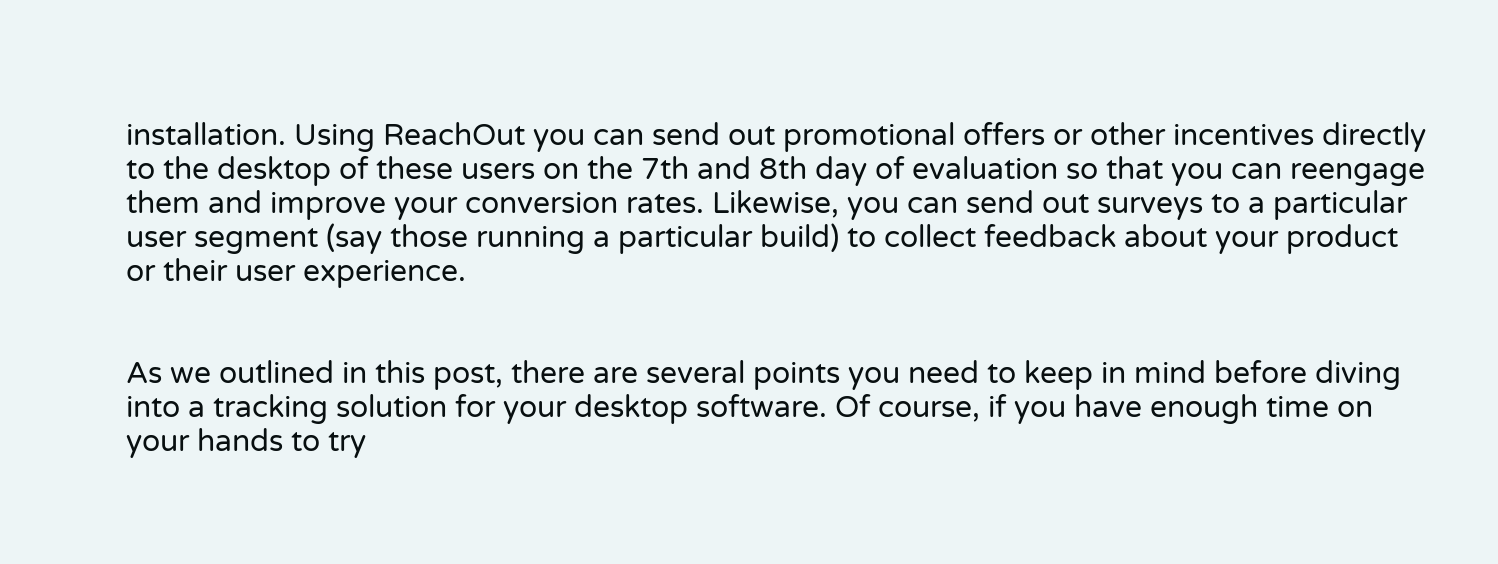installation. Using ReachOut you can send out promotional offers or other incentives directly to the desktop of these users on the 7th and 8th day of evaluation so that you can reengage them and improve your conversion rates. Likewise, you can send out surveys to a particular user segment (say those running a particular build) to collect feedback about your product or their user experience.


As we outlined in this post, there are several points you need to keep in mind before diving into a tracking solution for your desktop software. Of course, if you have enough time on your hands to try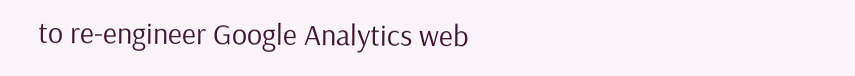to re-engineer Google Analytics web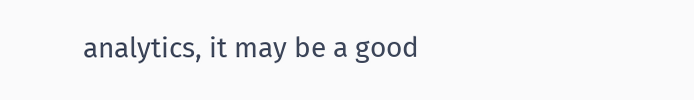analytics, it may be a good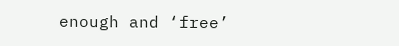enough and ‘free’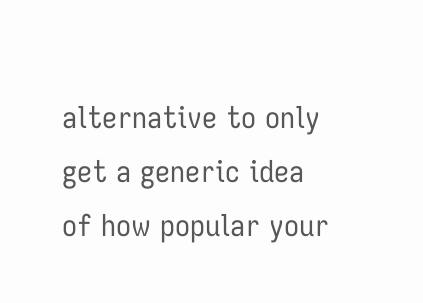alternative to only get a generic idea of how popular your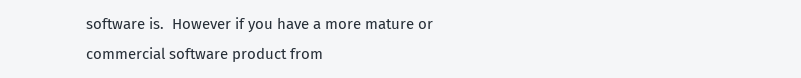software is.  However if you have a more mature or commercial software product from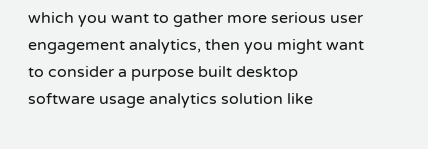which you want to gather more serious user engagement analytics, then you might want to consider a purpose built desktop software usage analytics solution like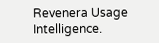Revenera Usage Intelligence.